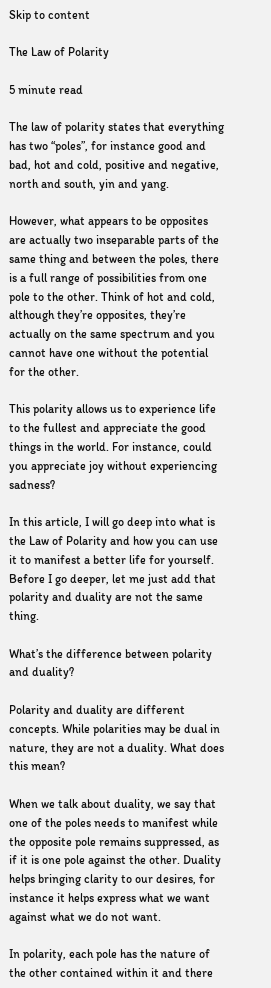Skip to content

The Law of Polarity

5 minute read

The law of polarity states that everything has two “poles”, for instance good and bad, hot and cold, positive and negative, north and south, yin and yang.

However, what appears to be opposites are actually two inseparable parts of the same thing and between the poles, there is a full range of possibilities from one pole to the other. Think of hot and cold, although they’re opposites, they’re actually on the same spectrum and you cannot have one without the potential for the other.

This polarity allows us to experience life to the fullest and appreciate the good things in the world. For instance, could you appreciate joy without experiencing sadness?

In this article, I will go deep into what is the Law of Polarity and how you can use it to manifest a better life for yourself. Before I go deeper, let me just add that polarity and duality are not the same thing.

What’s the difference between polarity and duality?

Polarity and duality are different concepts. While polarities may be dual in nature, they are not a duality. What does this mean?

When we talk about duality, we say that one of the poles needs to manifest while the opposite pole remains suppressed, as if it is one pole against the other. Duality helps bringing clarity to our desires, for instance it helps express what we want against what we do not want.

In polarity, each pole has the nature of the other contained within it and there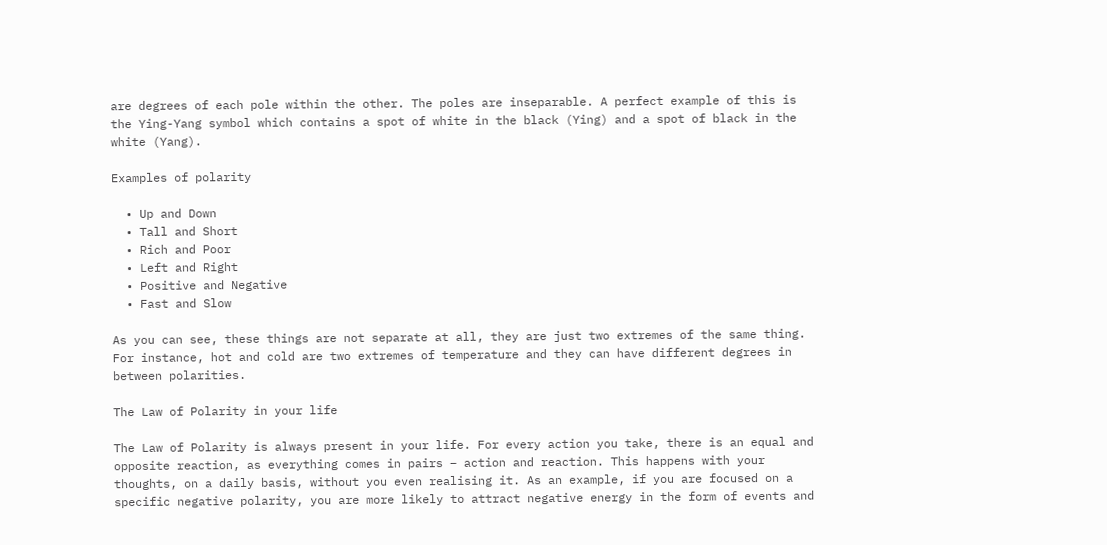are degrees of each pole within the other. The poles are inseparable. A perfect example of this is the Ying-Yang symbol which contains a spot of white in the black (Ying) and a spot of black in the white (Yang).

Examples of polarity

  • Up and Down
  • Tall and Short
  • Rich and Poor
  • Left and Right
  • Positive and Negative
  • Fast and Slow

As you can see, these things are not separate at all, they are just two extremes of the same thing. For instance, hot and cold are two extremes of temperature and they can have different degrees in between polarities.

The Law of Polarity in your life

The Law of Polarity is always present in your life. For every action you take, there is an equal and opposite reaction, as everything comes in pairs – action and reaction. This happens with your thoughts, on a daily basis, without you even realising it. As an example, if you are focused on a specific negative polarity, you are more likely to attract negative energy in the form of events and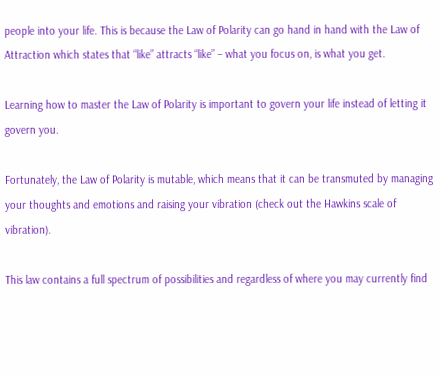people into your life. This is because the Law of Polarity can go hand in hand with the Law of Attraction which states that “like” attracts “like” – what you focus on, is what you get.

Learning how to master the Law of Polarity is important to govern your life instead of letting it govern you.

Fortunately, the Law of Polarity is mutable, which means that it can be transmuted by managing your thoughts and emotions and raising your vibration (check out the Hawkins scale of vibration).

This law contains a full spectrum of possibilities and regardless of where you may currently find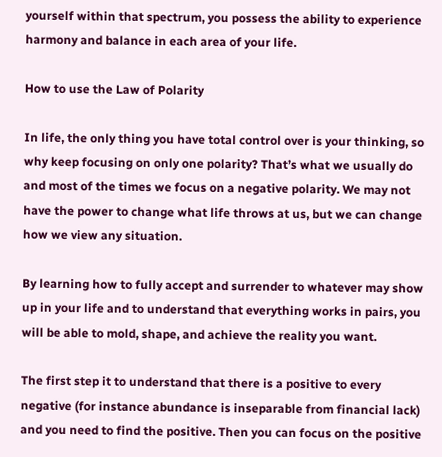yourself within that spectrum, you possess the ability to experience harmony and balance in each area of your life.

How to use the Law of Polarity

In life, the only thing you have total control over is your thinking, so why keep focusing on only one polarity? That’s what we usually do and most of the times we focus on a negative polarity. We may not have the power to change what life throws at us, but we can change how we view any situation.

By learning how to fully accept and surrender to whatever may show up in your life and to understand that everything works in pairs, you will be able to mold, shape, and achieve the reality you want.

The first step it to understand that there is a positive to every negative (for instance abundance is inseparable from financial lack) and you need to find the positive. Then you can focus on the positive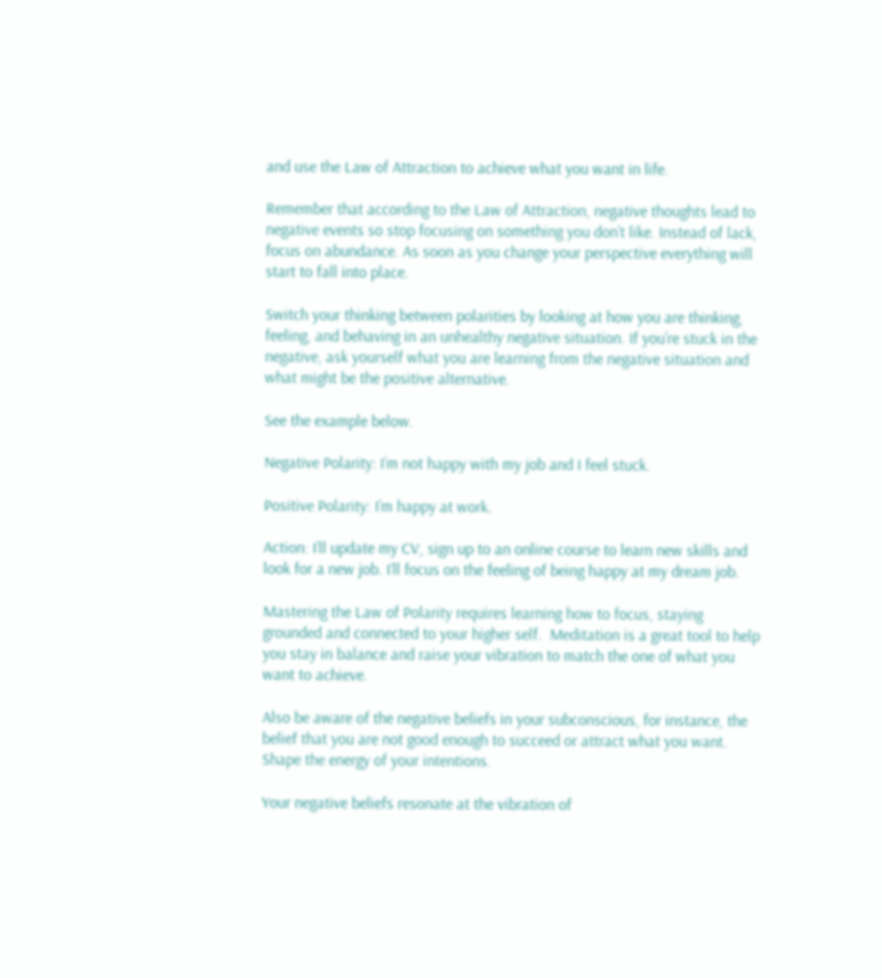and use the Law of Attraction to achieve what you want in life.

Remember that according to the Law of Attraction, negative thoughts lead to negative events so stop focusing on something you don’t like. Instead of lack, focus on abundance. As soon as you change your perspective everything will start to fall into place.

Switch your thinking between polarities by looking at how you are thinking, feeling, and behaving in an unhealthy negative situation. If you’re stuck in the negative, ask yourself what you are learning from the negative situation and what might be the positive alternative.

See the example below.

Negative Polarity: I’m not happy with my job and I feel stuck.

Positive Polarity: I’m happy at work.

Action: I’ll update my CV, sign up to an online course to learn new skills and look for a new job. I’ll focus on the feeling of being happy at my dream job.

Mastering the Law of Polarity requires learning how to focus, staying grounded and connected to your higher self.  Meditation is a great tool to help you stay in balance and raise your vibration to match the one of what you want to achieve.

Also be aware of the negative beliefs in your subconscious, for instance, the belief that you are not good enough to succeed or attract what you want. Shape the energy of your intentions.

Your negative beliefs resonate at the vibration of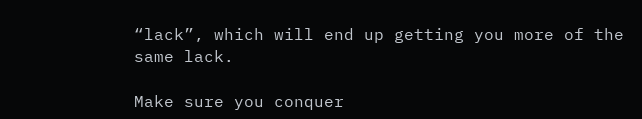“lack”, which will end up getting you more of the same lack.

Make sure you conquer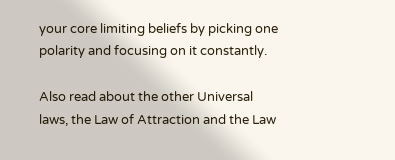your core limiting beliefs by picking one polarity and focusing on it constantly.

Also read about the other Universal laws, the Law of Attraction and the Law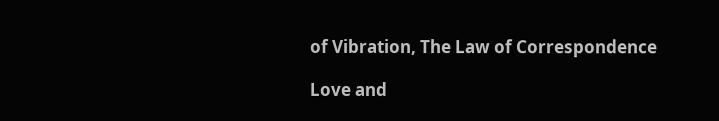of Vibration, The Law of Correspondence

Love and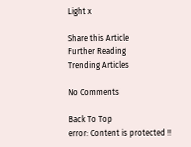Light x

Share this Article
Further Reading
Trending Articles

No Comments

Back To Top
error: Content is protected !!